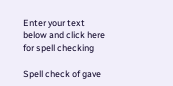Enter your text below and click here for spell checking

Spell check of gave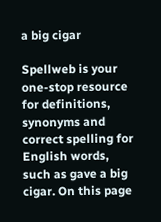a big cigar

Spellweb is your one-stop resource for definitions, synonyms and correct spelling for English words, such as gave a big cigar. On this page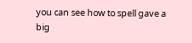you can see how to spell gave a big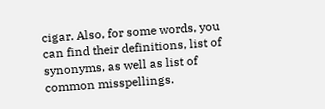cigar. Also, for some words, you can find their definitions, list of synonyms, as well as list of common misspellings.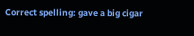Correct spelling: gave a big cigar